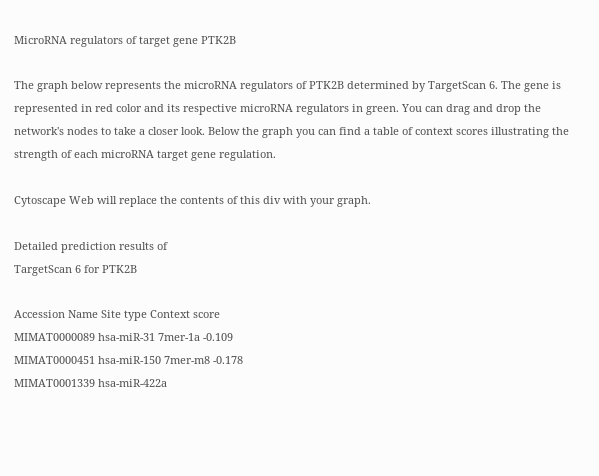MicroRNA regulators of target gene PTK2B

The graph below represents the microRNA regulators of PTK2B determined by TargetScan 6. The gene is represented in red color and its respective microRNA regulators in green. You can drag and drop the network's nodes to take a closer look. Below the graph you can find a table of context scores illustrating the strength of each microRNA target gene regulation.

Cytoscape Web will replace the contents of this div with your graph.

Detailed prediction results of
TargetScan 6 for PTK2B

Accession Name Site type Context score
MIMAT0000089 hsa-miR-31 7mer-1a -0.109
MIMAT0000451 hsa-miR-150 7mer-m8 -0.178
MIMAT0001339 hsa-miR-422a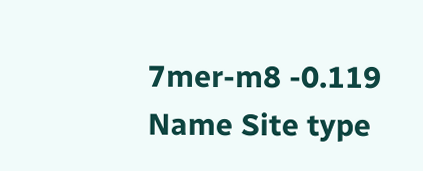7mer-m8 -0.119
Name Site type